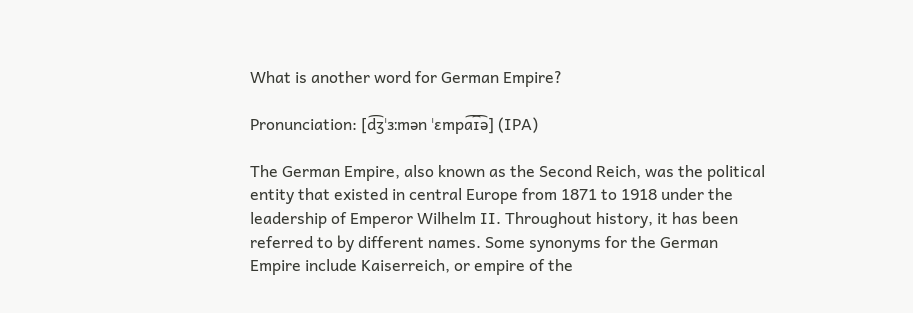What is another word for German Empire?

Pronunciation: [d͡ʒˈɜːmən ˈɛmpa͡ɪ͡ə] (IPA)

The German Empire, also known as the Second Reich, was the political entity that existed in central Europe from 1871 to 1918 under the leadership of Emperor Wilhelm II. Throughout history, it has been referred to by different names. Some synonyms for the German Empire include Kaiserreich, or empire of the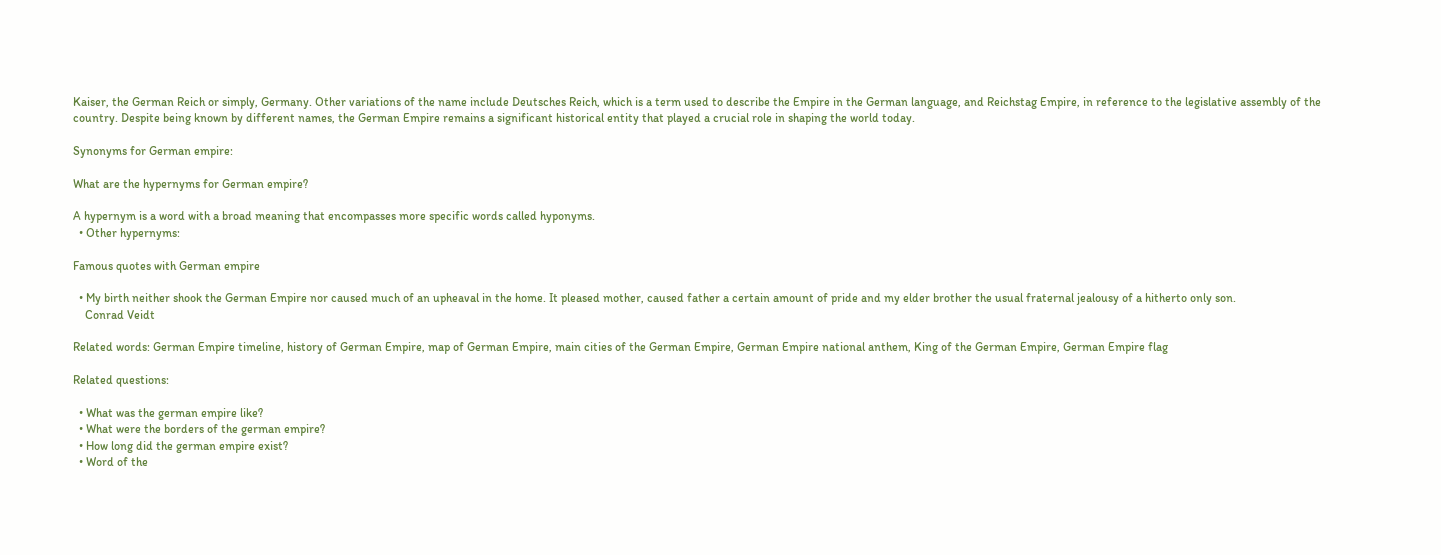Kaiser, the German Reich or simply, Germany. Other variations of the name include Deutsches Reich, which is a term used to describe the Empire in the German language, and Reichstag Empire, in reference to the legislative assembly of the country. Despite being known by different names, the German Empire remains a significant historical entity that played a crucial role in shaping the world today.

Synonyms for German empire:

What are the hypernyms for German empire?

A hypernym is a word with a broad meaning that encompasses more specific words called hyponyms.
  • Other hypernyms:

Famous quotes with German empire

  • My birth neither shook the German Empire nor caused much of an upheaval in the home. It pleased mother, caused father a certain amount of pride and my elder brother the usual fraternal jealousy of a hitherto only son.
    Conrad Veidt

Related words: German Empire timeline, history of German Empire, map of German Empire, main cities of the German Empire, German Empire national anthem, King of the German Empire, German Empire flag

Related questions:

  • What was the german empire like?
  • What were the borders of the german empire?
  • How long did the german empire exist?
  • Word of the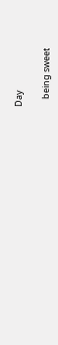Day

    being sweet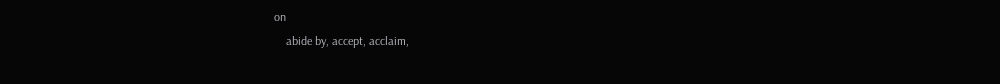on
    abide by, accept, acclaim,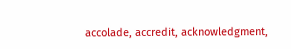accolade, accredit, acknowledgment,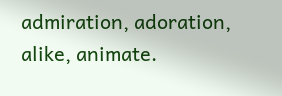admiration, adoration, alike, animate.